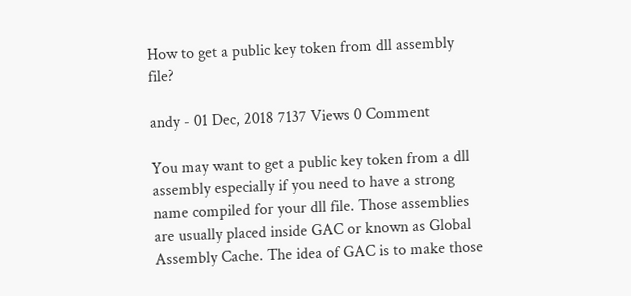How to get a public key token from dll assembly file?

andy - 01 Dec, 2018 7137 Views 0 Comment

You may want to get a public key token from a dll assembly especially if you need to have a strong name compiled for your dll file. Those assemblies are usually placed inside GAC or known as Global Assembly Cache. The idea of GAC is to make those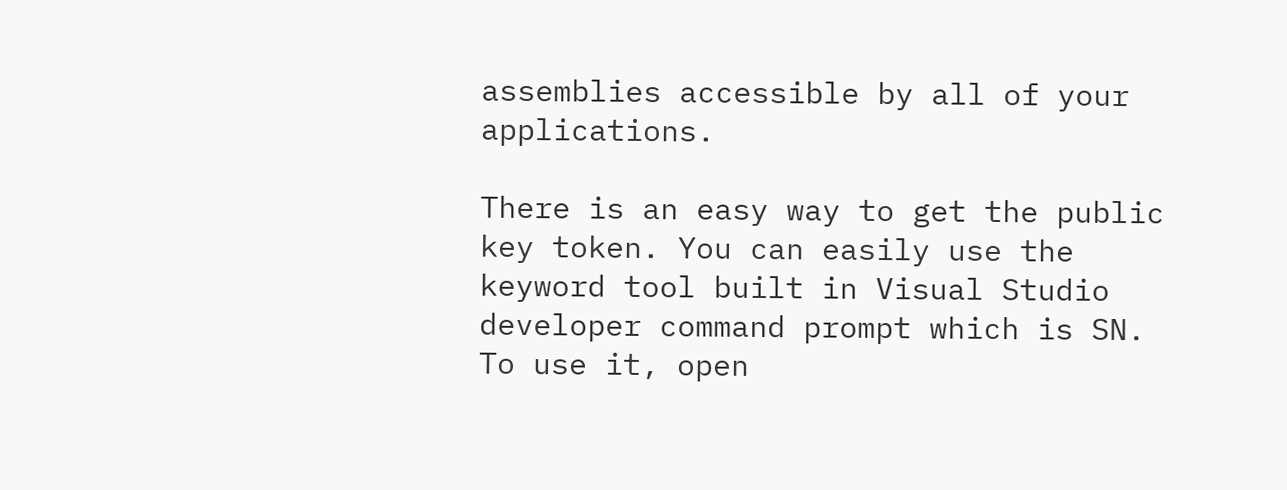assemblies accessible by all of your applications.

There is an easy way to get the public key token. You can easily use the keyword tool built in Visual Studio developer command prompt which is SN. To use it, open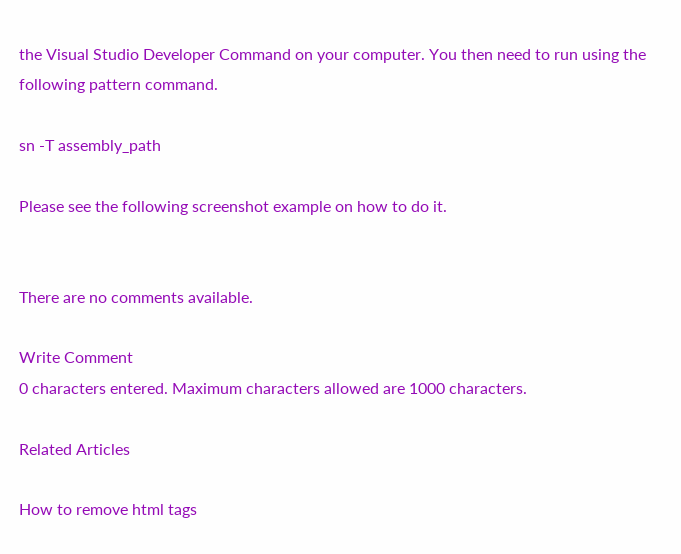the Visual Studio Developer Command on your computer. You then need to run using the following pattern command.

sn -T assembly_path

Please see the following screenshot example on how to do it.


There are no comments available.

Write Comment
0 characters entered. Maximum characters allowed are 1000 characters.

Related Articles

How to remove html tags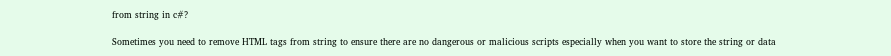from string in c#?

Sometimes you need to remove HTML tags from string to ensure there are no dangerous or malicious scripts especially when you want to store the string or data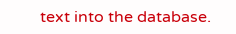text into the database.